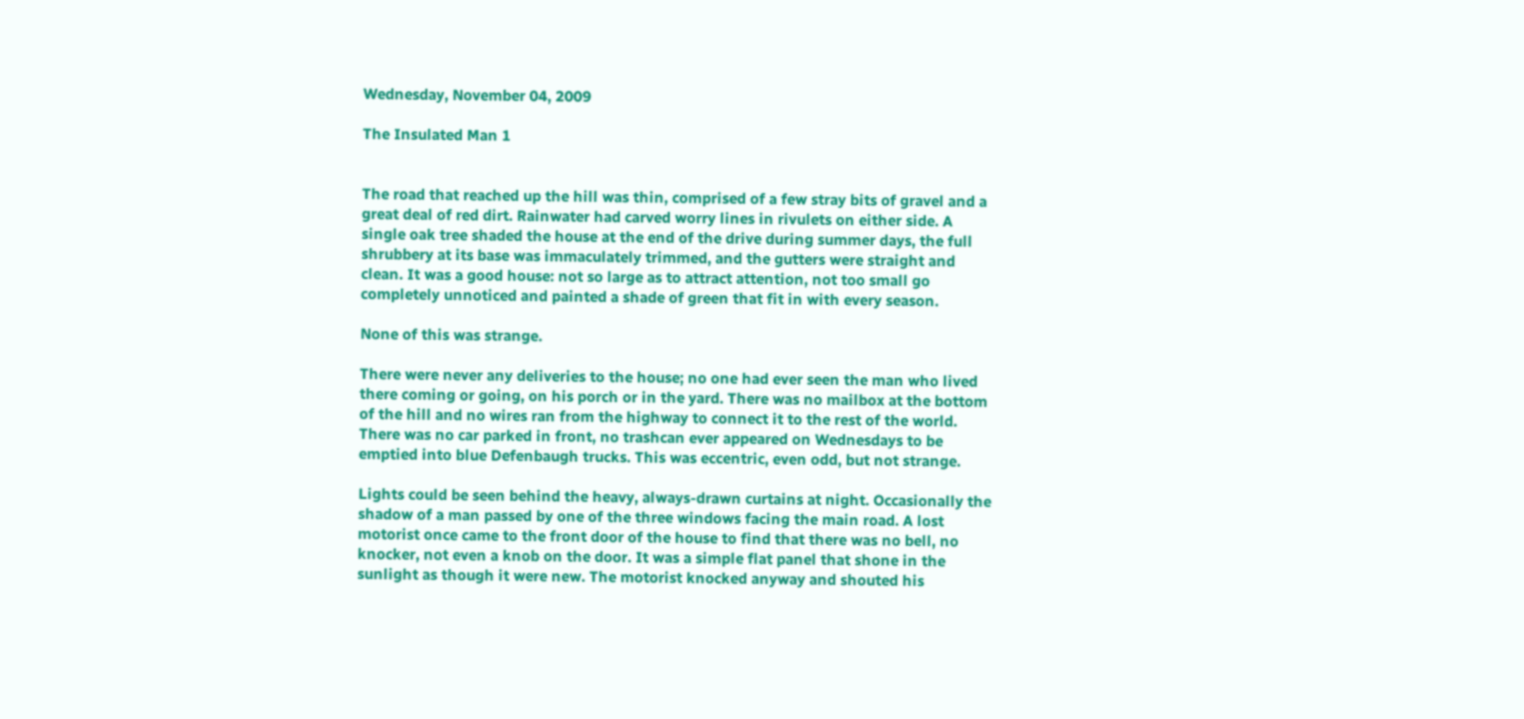Wednesday, November 04, 2009

The Insulated Man 1


The road that reached up the hill was thin, comprised of a few stray bits of gravel and a great deal of red dirt. Rainwater had carved worry lines in rivulets on either side. A single oak tree shaded the house at the end of the drive during summer days, the full shrubbery at its base was immaculately trimmed, and the gutters were straight and clean. It was a good house: not so large as to attract attention, not too small go completely unnoticed and painted a shade of green that fit in with every season.

None of this was strange.

There were never any deliveries to the house; no one had ever seen the man who lived there coming or going, on his porch or in the yard. There was no mailbox at the bottom of the hill and no wires ran from the highway to connect it to the rest of the world. There was no car parked in front, no trashcan ever appeared on Wednesdays to be emptied into blue Defenbaugh trucks. This was eccentric, even odd, but not strange.

Lights could be seen behind the heavy, always-drawn curtains at night. Occasionally the shadow of a man passed by one of the three windows facing the main road. A lost motorist once came to the front door of the house to find that there was no bell, no knocker, not even a knob on the door. It was a simple flat panel that shone in the sunlight as though it were new. The motorist knocked anyway and shouted his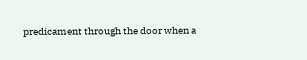predicament through the door when a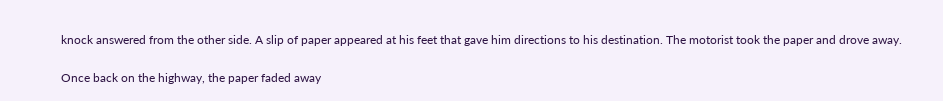knock answered from the other side. A slip of paper appeared at his feet that gave him directions to his destination. The motorist took the paper and drove away.

Once back on the highway, the paper faded away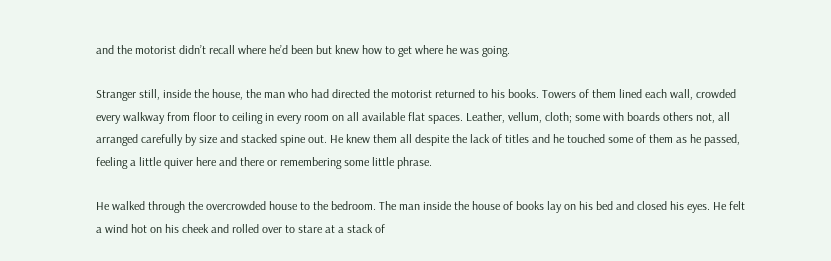and the motorist didn’t recall where he’d been but knew how to get where he was going.

Stranger still, inside the house, the man who had directed the motorist returned to his books. Towers of them lined each wall, crowded every walkway from floor to ceiling in every room on all available flat spaces. Leather, vellum, cloth; some with boards others not, all arranged carefully by size and stacked spine out. He knew them all despite the lack of titles and he touched some of them as he passed, feeling a little quiver here and there or remembering some little phrase.

He walked through the overcrowded house to the bedroom. The man inside the house of books lay on his bed and closed his eyes. He felt a wind hot on his cheek and rolled over to stare at a stack of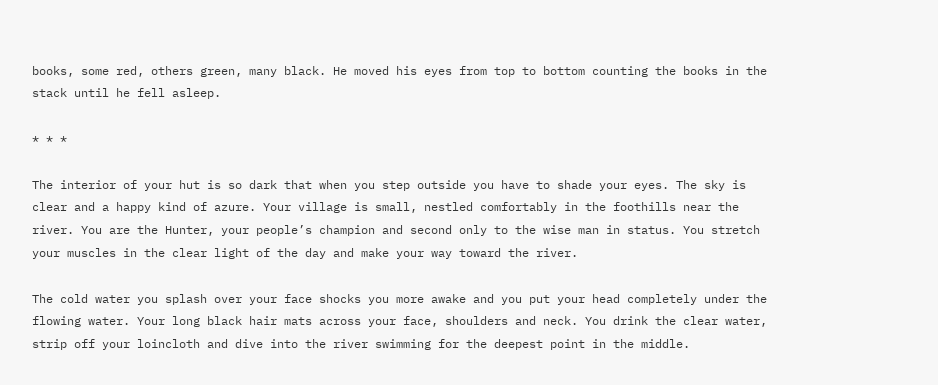books, some red, others green, many black. He moved his eyes from top to bottom counting the books in the stack until he fell asleep.

* * *

The interior of your hut is so dark that when you step outside you have to shade your eyes. The sky is clear and a happy kind of azure. Your village is small, nestled comfortably in the foothills near the river. You are the Hunter, your people’s champion and second only to the wise man in status. You stretch your muscles in the clear light of the day and make your way toward the river.

The cold water you splash over your face shocks you more awake and you put your head completely under the flowing water. Your long black hair mats across your face, shoulders and neck. You drink the clear water, strip off your loincloth and dive into the river swimming for the deepest point in the middle.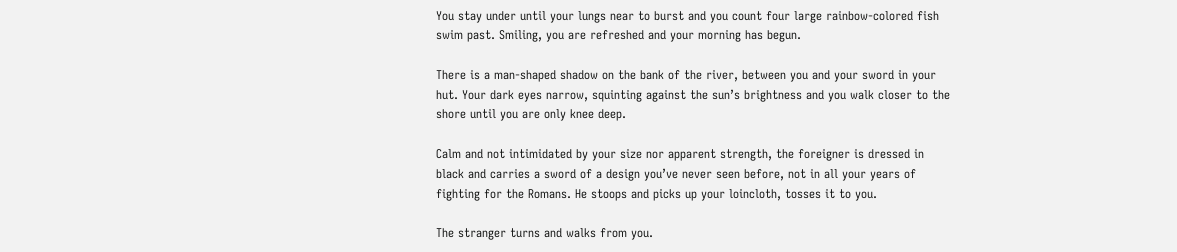You stay under until your lungs near to burst and you count four large rainbow-colored fish swim past. Smiling, you are refreshed and your morning has begun.

There is a man-shaped shadow on the bank of the river, between you and your sword in your hut. Your dark eyes narrow, squinting against the sun’s brightness and you walk closer to the shore until you are only knee deep.

Calm and not intimidated by your size nor apparent strength, the foreigner is dressed in black and carries a sword of a design you’ve never seen before, not in all your years of fighting for the Romans. He stoops and picks up your loincloth, tosses it to you.

The stranger turns and walks from you.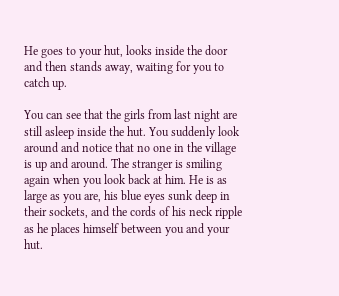He goes to your hut, looks inside the door and then stands away, waiting for you to catch up.

You can see that the girls from last night are still asleep inside the hut. You suddenly look around and notice that no one in the village is up and around. The stranger is smiling again when you look back at him. He is as large as you are, his blue eyes sunk deep in their sockets, and the cords of his neck ripple as he places himself between you and your hut.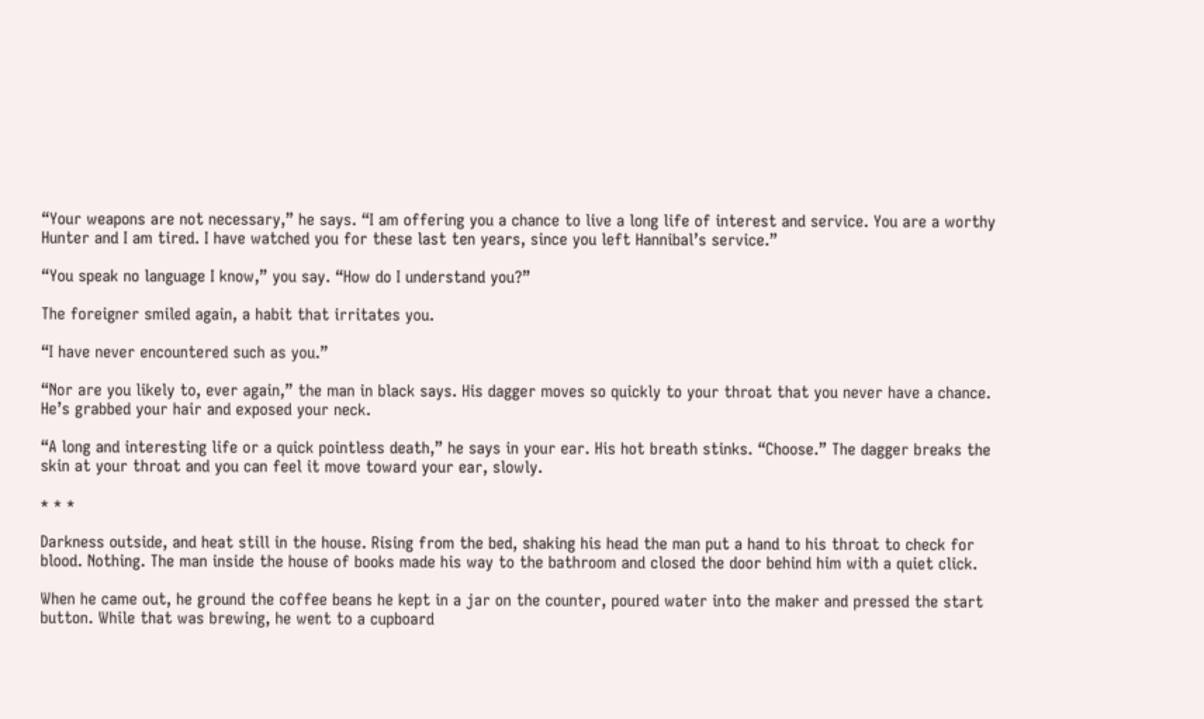“Your weapons are not necessary,” he says. “I am offering you a chance to live a long life of interest and service. You are a worthy Hunter and I am tired. I have watched you for these last ten years, since you left Hannibal’s service.”

“You speak no language I know,” you say. “How do I understand you?”

The foreigner smiled again, a habit that irritates you.

“I have never encountered such as you.”

“Nor are you likely to, ever again,” the man in black says. His dagger moves so quickly to your throat that you never have a chance. He’s grabbed your hair and exposed your neck.

“A long and interesting life or a quick pointless death,” he says in your ear. His hot breath stinks. “Choose.” The dagger breaks the skin at your throat and you can feel it move toward your ear, slowly.

* * *

Darkness outside, and heat still in the house. Rising from the bed, shaking his head the man put a hand to his throat to check for blood. Nothing. The man inside the house of books made his way to the bathroom and closed the door behind him with a quiet click.

When he came out, he ground the coffee beans he kept in a jar on the counter, poured water into the maker and pressed the start button. While that was brewing, he went to a cupboard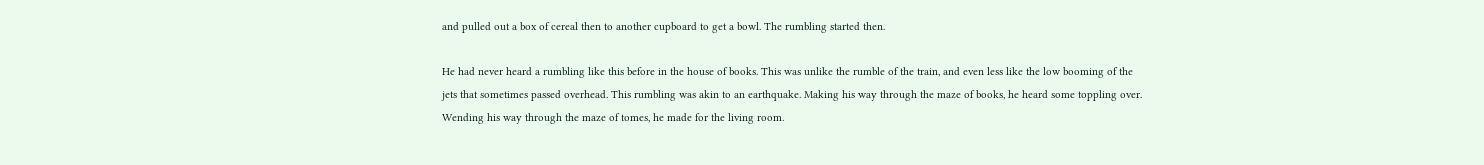and pulled out a box of cereal then to another cupboard to get a bowl. The rumbling started then.

He had never heard a rumbling like this before in the house of books. This was unlike the rumble of the train, and even less like the low booming of the jets that sometimes passed overhead. This rumbling was akin to an earthquake. Making his way through the maze of books, he heard some toppling over. Wending his way through the maze of tomes, he made for the living room.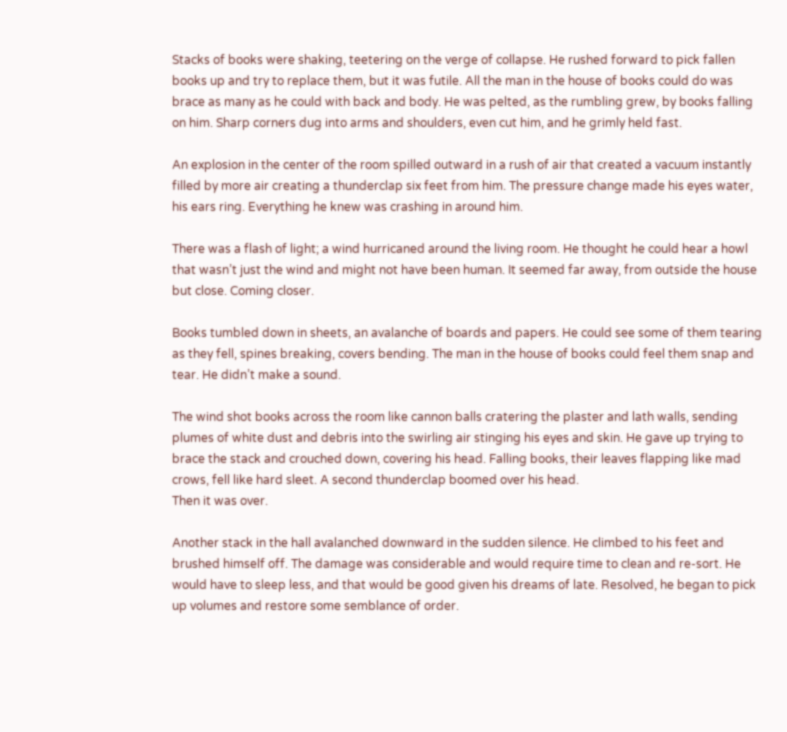Stacks of books were shaking, teetering on the verge of collapse. He rushed forward to pick fallen books up and try to replace them, but it was futile. All the man in the house of books could do was brace as many as he could with back and body. He was pelted, as the rumbling grew, by books falling on him. Sharp corners dug into arms and shoulders, even cut him, and he grimly held fast.

An explosion in the center of the room spilled outward in a rush of air that created a vacuum instantly filled by more air creating a thunderclap six feet from him. The pressure change made his eyes water, his ears ring. Everything he knew was crashing in around him.

There was a flash of light; a wind hurricaned around the living room. He thought he could hear a howl that wasn’t just the wind and might not have been human. It seemed far away, from outside the house but close. Coming closer.

Books tumbled down in sheets, an avalanche of boards and papers. He could see some of them tearing as they fell, spines breaking, covers bending. The man in the house of books could feel them snap and tear. He didn’t make a sound.

The wind shot books across the room like cannon balls cratering the plaster and lath walls, sending plumes of white dust and debris into the swirling air stinging his eyes and skin. He gave up trying to brace the stack and crouched down, covering his head. Falling books, their leaves flapping like mad crows, fell like hard sleet. A second thunderclap boomed over his head.
Then it was over.

Another stack in the hall avalanched downward in the sudden silence. He climbed to his feet and brushed himself off. The damage was considerable and would require time to clean and re-sort. He would have to sleep less, and that would be good given his dreams of late. Resolved, he began to pick up volumes and restore some semblance of order.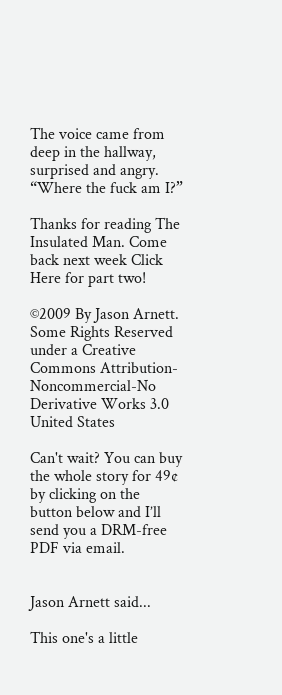The voice came from deep in the hallway, surprised and angry. “Where the fuck am I?”

Thanks for reading The Insulated Man. Come back next week Click Here for part two!

©2009 By Jason Arnett.
Some Rights Reserved under a Creative Commons Attribution-
Noncommercial-No Derivative Works 3.0 United States

Can't wait? You can buy the whole story for 49¢ by clicking on the button below and I’ll send you a DRM-free PDF via email.


Jason Arnett said...

This one's a little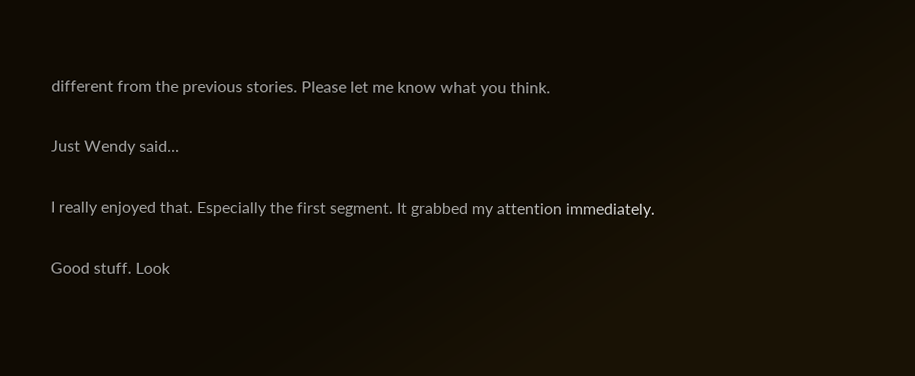different from the previous stories. Please let me know what you think.

Just Wendy said...

I really enjoyed that. Especially the first segment. It grabbed my attention immediately.

Good stuff. Look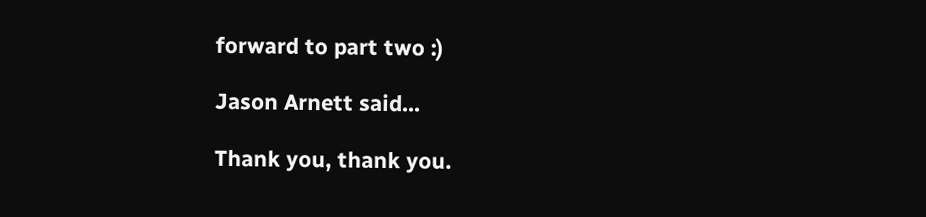forward to part two :)

Jason Arnett said...

Thank you, thank you.